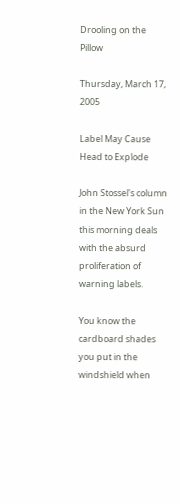Drooling on the Pillow

Thursday, March 17, 2005

Label May Cause Head to Explode

John Stossel's column in the New York Sun this morning deals with the absurd proliferation of warning labels.

You know the cardboard shades you put in the windshield when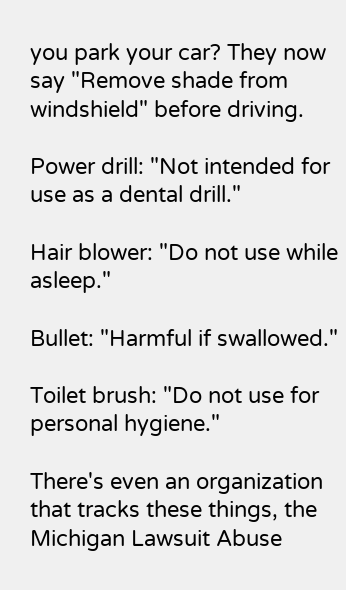you park your car? They now say "Remove shade from windshield" before driving.

Power drill: "Not intended for use as a dental drill."

Hair blower: "Do not use while asleep."

Bullet: "Harmful if swallowed."

Toilet brush: "Do not use for personal hygiene."

There's even an organization that tracks these things, the Michigan Lawsuit Abuse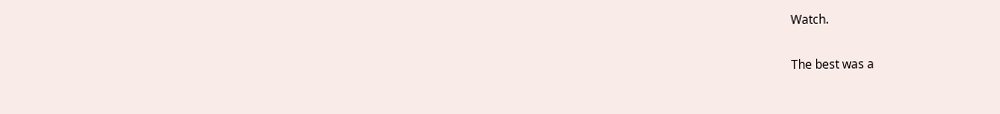Watch.

The best was a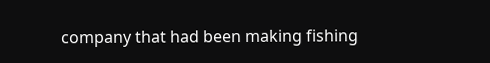company that had been making fishing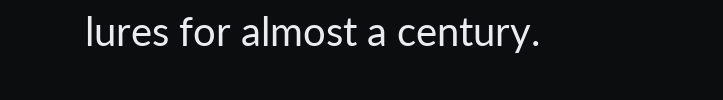lures for almost a century.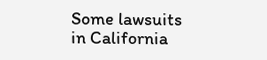Some lawsuits in California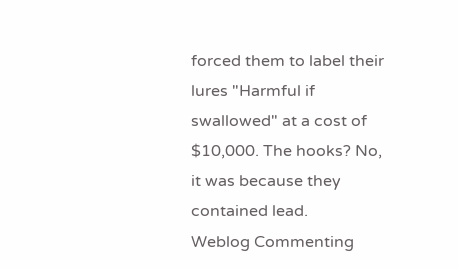forced them to label their lures "Harmful if swallowed" at a cost of $10,000. The hooks? No, it was because they contained lead.
Weblog Commenting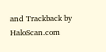and Trackback by HaloScan.com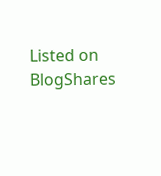Listed on BlogShares